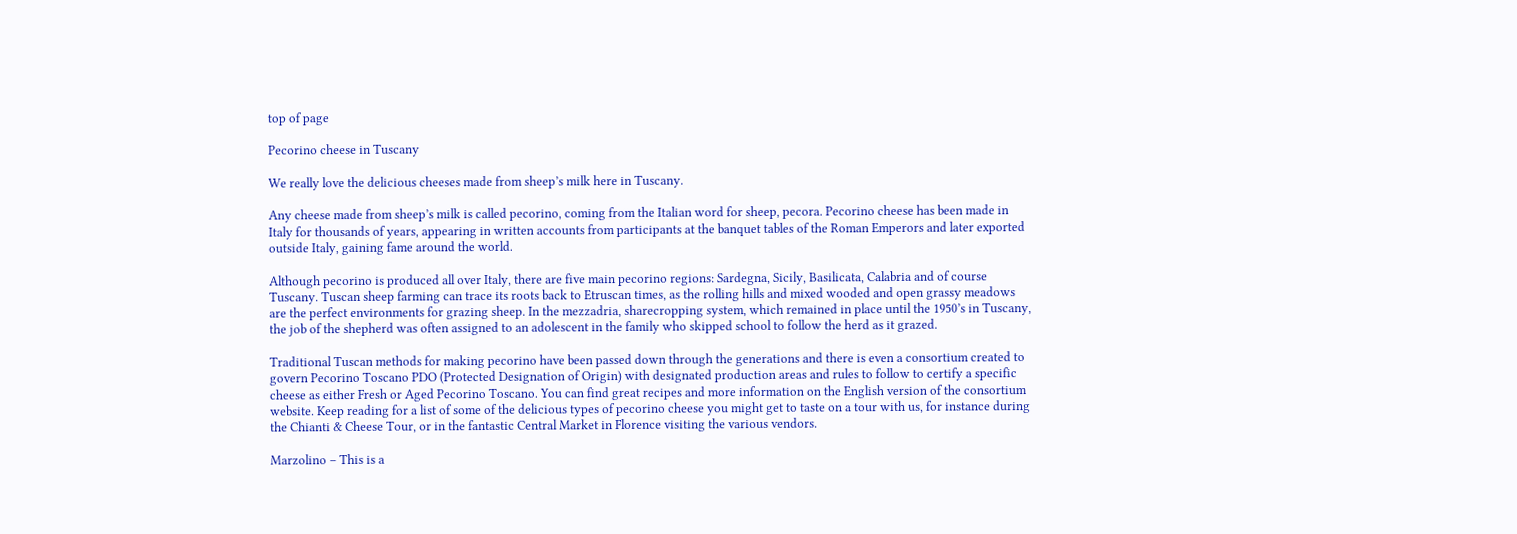top of page

Pecorino cheese in Tuscany

We really love the delicious cheeses made from sheep’s milk here in Tuscany.

Any cheese made from sheep’s milk is called pecorino, coming from the Italian word for sheep, pecora. Pecorino cheese has been made in Italy for thousands of years, appearing in written accounts from participants at the banquet tables of the Roman Emperors and later exported outside Italy, gaining fame around the world.

Although pecorino is produced all over Italy, there are five main pecorino regions: Sardegna, Sicily, Basilicata, Calabria and of course Tuscany. Tuscan sheep farming can trace its roots back to Etruscan times, as the rolling hills and mixed wooded and open grassy meadows are the perfect environments for grazing sheep. In the mezzadria, sharecropping system, which remained in place until the 1950’s in Tuscany, the job of the shepherd was often assigned to an adolescent in the family who skipped school to follow the herd as it grazed.

Traditional Tuscan methods for making pecorino have been passed down through the generations and there is even a consortium created to govern Pecorino Toscano PDO (Protected Designation of Origin) with designated production areas and rules to follow to certify a specific cheese as either Fresh or Aged Pecorino Toscano. You can find great recipes and more information on the English version of the consortium website. Keep reading for a list of some of the delicious types of pecorino cheese you might get to taste on a tour with us, for instance during the Chianti & Cheese Tour, or in the fantastic Central Market in Florence visiting the various vendors.

Marzolino – This is a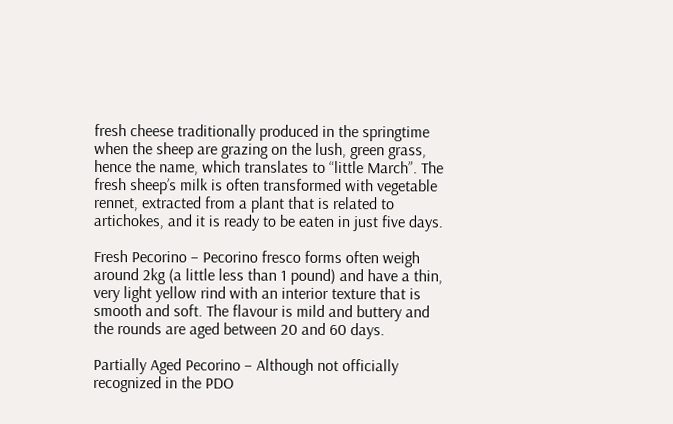fresh cheese traditionally produced in the springtime when the sheep are grazing on the lush, green grass, hence the name, which translates to “little March”. The fresh sheep’s milk is often transformed with vegetable rennet, extracted from a plant that is related to artichokes, and it is ready to be eaten in just five days.

Fresh Pecorino – Pecorino fresco forms often weigh around 2kg (a little less than 1 pound) and have a thin, very light yellow rind with an interior texture that is smooth and soft. The flavour is mild and buttery and the rounds are aged between 20 and 60 days.

Partially Aged Pecorino – Although not officially recognized in the PDO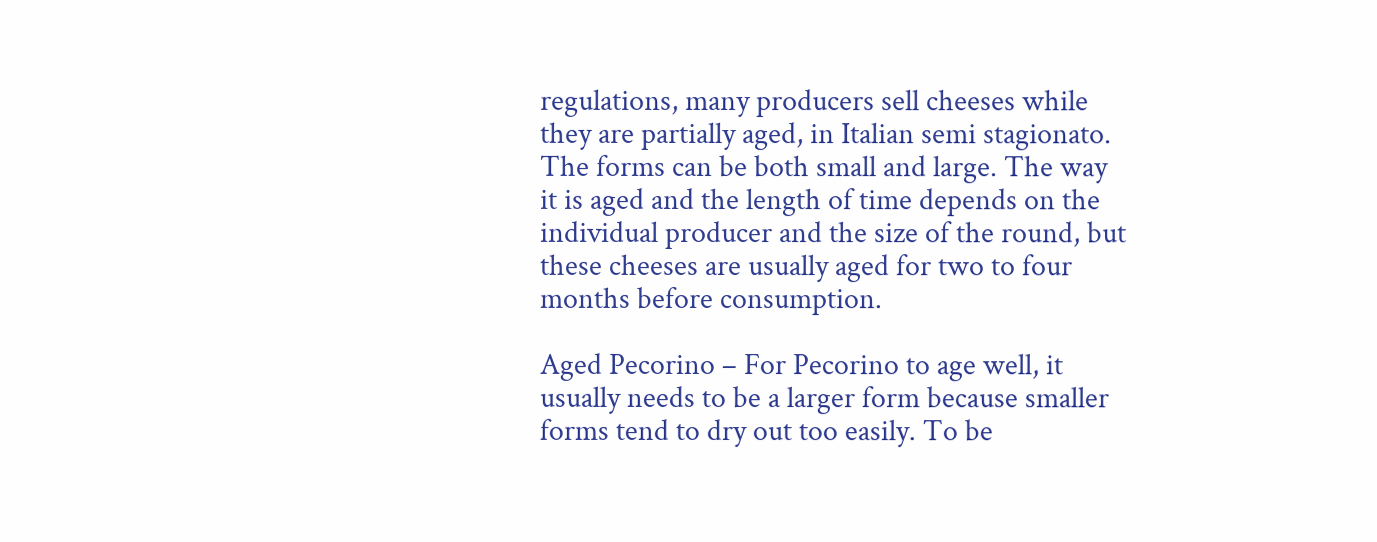regulations, many producers sell cheeses while they are partially aged, in Italian semi stagionato. The forms can be both small and large. The way it is aged and the length of time depends on the individual producer and the size of the round, but these cheeses are usually aged for two to four months before consumption.

Aged Pecorino – For Pecorino to age well, it usually needs to be a larger form because smaller forms tend to dry out too easily. To be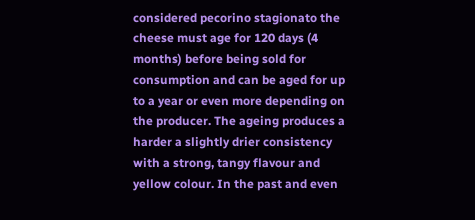considered pecorino stagionato the cheese must age for 120 days (4 months) before being sold for consumption and can be aged for up to a year or even more depending on the producer. The ageing produces a harder a slightly drier consistency with a strong, tangy flavour and yellow colour. In the past and even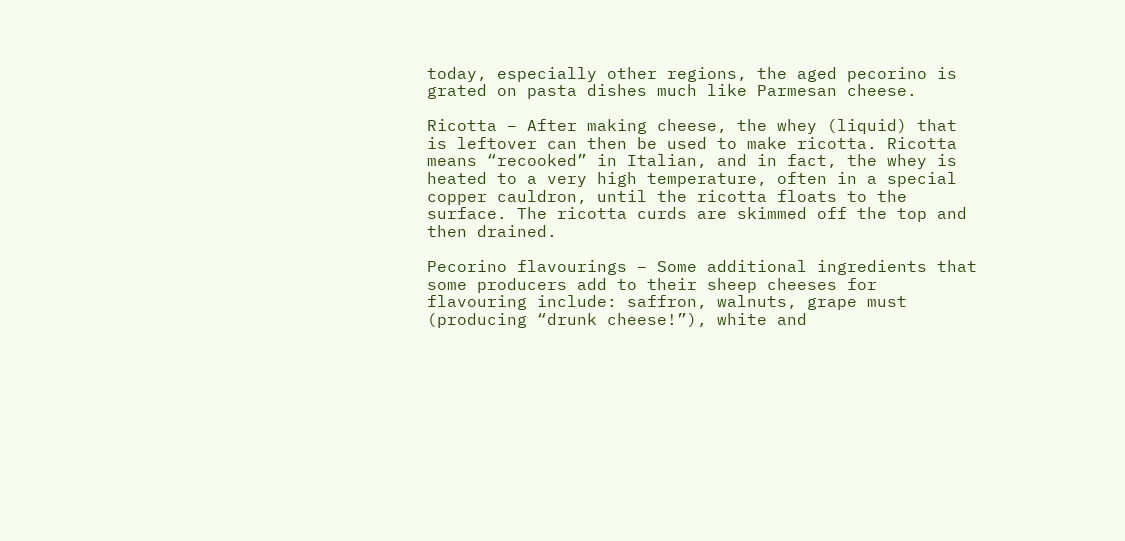today, especially other regions, the aged pecorino is grated on pasta dishes much like Parmesan cheese.

Ricotta – After making cheese, the whey (liquid) that is leftover can then be used to make ricotta. Ricotta means “recooked” in Italian, and in fact, the whey is heated to a very high temperature, often in a special copper cauldron, until the ricotta floats to the surface. The ricotta curds are skimmed off the top and then drained.

Pecorino flavourings – Some additional ingredients that some producers add to their sheep cheeses for flavouring include: saffron, walnuts, grape must (producing “drunk cheese!”), white and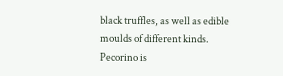black truffles, as well as edible moulds of different kinds. Pecorino is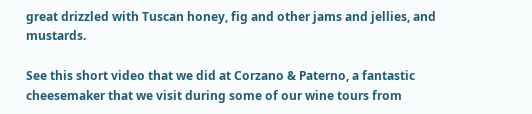great drizzled with Tuscan honey, fig and other jams and jellies, and mustards.

See this short video that we did at Corzano & Paterno, a fantastic cheesemaker that we visit during some of our wine tours from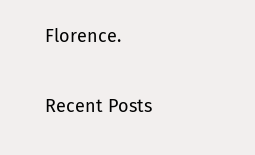Florence.


Recent Posts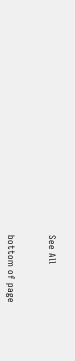See All


bottom of page